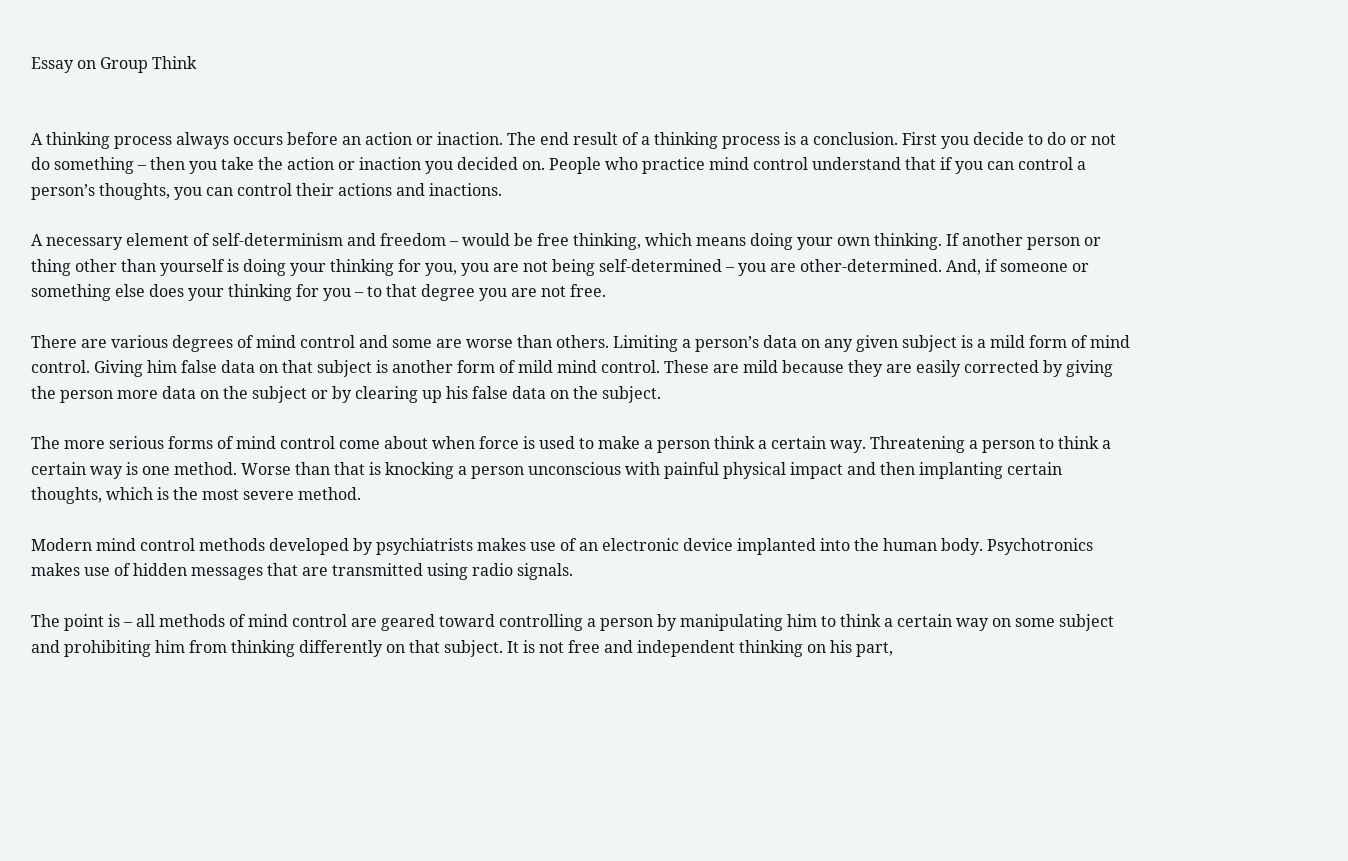Essay on Group Think


A thinking process always occurs before an action or inaction. The end result of a thinking process is a conclusion. First you decide to do or not do something – then you take the action or inaction you decided on. People who practice mind control understand that if you can control a person’s thoughts, you can control their actions and inactions.

A necessary element of self-determinism and freedom – would be free thinking, which means doing your own thinking. If another person or thing other than yourself is doing your thinking for you, you are not being self-determined – you are other-determined. And, if someone or something else does your thinking for you – to that degree you are not free.

There are various degrees of mind control and some are worse than others. Limiting a person’s data on any given subject is a mild form of mind control. Giving him false data on that subject is another form of mild mind control. These are mild because they are easily corrected by giving the person more data on the subject or by clearing up his false data on the subject.

The more serious forms of mind control come about when force is used to make a person think a certain way. Threatening a person to think a certain way is one method. Worse than that is knocking a person unconscious with painful physical impact and then implanting certain thoughts, which is the most severe method.

Modern mind control methods developed by psychiatrists makes use of an electronic device implanted into the human body. Psychotronics makes use of hidden messages that are transmitted using radio signals.

The point is – all methods of mind control are geared toward controlling a person by manipulating him to think a certain way on some subject and prohibiting him from thinking differently on that subject. It is not free and independent thinking on his part,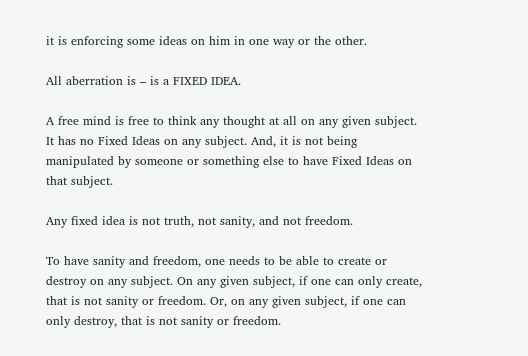it is enforcing some ideas on him in one way or the other.

All aberration is – is a FIXED IDEA.

A free mind is free to think any thought at all on any given subject. It has no Fixed Ideas on any subject. And, it is not being manipulated by someone or something else to have Fixed Ideas on that subject.

Any fixed idea is not truth, not sanity, and not freedom.

To have sanity and freedom, one needs to be able to create or destroy on any subject. On any given subject, if one can only create, that is not sanity or freedom. Or, on any given subject, if one can only destroy, that is not sanity or freedom.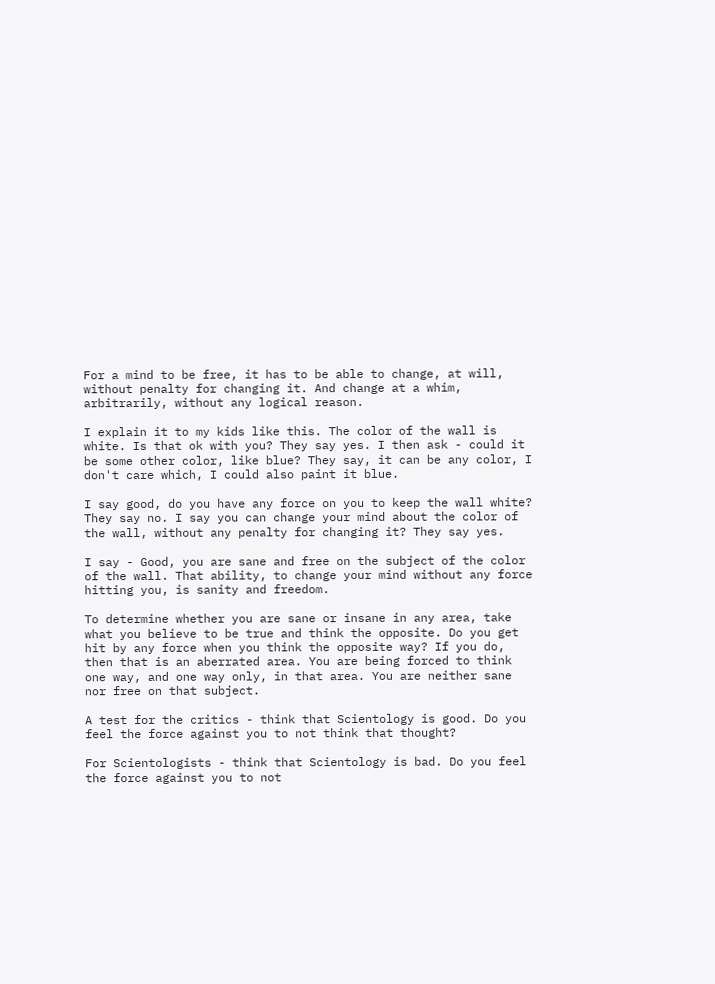For a mind to be free, it has to be able to change, at will, without penalty for changing it. And change at a whim, arbitrarily, without any logical reason.

I explain it to my kids like this. The color of the wall is white. Is that ok with you? They say yes. I then ask - could it be some other color, like blue? They say, it can be any color, I don't care which, I could also paint it blue.

I say good, do you have any force on you to keep the wall white? They say no. I say you can change your mind about the color of the wall, without any penalty for changing it? They say yes.

I say - Good, you are sane and free on the subject of the color of the wall. That ability, to change your mind without any force hitting you, is sanity and freedom.

To determine whether you are sane or insane in any area, take what you believe to be true and think the opposite. Do you get hit by any force when you think the opposite way? If you do, then that is an aberrated area. You are being forced to think one way, and one way only, in that area. You are neither sane nor free on that subject.

A test for the critics - think that Scientology is good. Do you feel the force against you to not think that thought?

For Scientologists - think that Scientology is bad. Do you feel the force against you to not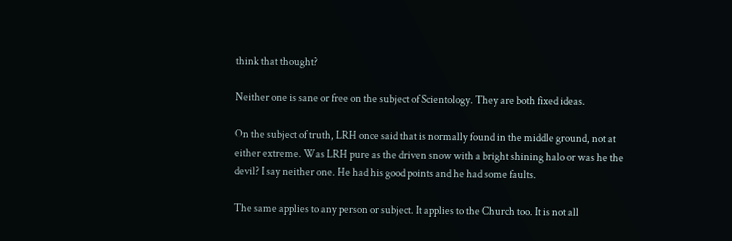think that thought?

Neither one is sane or free on the subject of Scientology. They are both fixed ideas.

On the subject of truth, LRH once said that is normally found in the middle ground, not at either extreme. Was LRH pure as the driven snow with a bright shining halo or was he the devil? I say neither one. He had his good points and he had some faults.

The same applies to any person or subject. It applies to the Church too. It is not all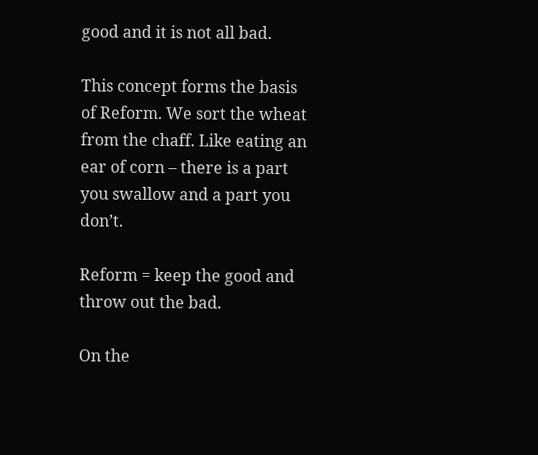good and it is not all bad.

This concept forms the basis of Reform. We sort the wheat from the chaff. Like eating an ear of corn – there is a part you swallow and a part you don’t.

Reform = keep the good and throw out the bad.

On the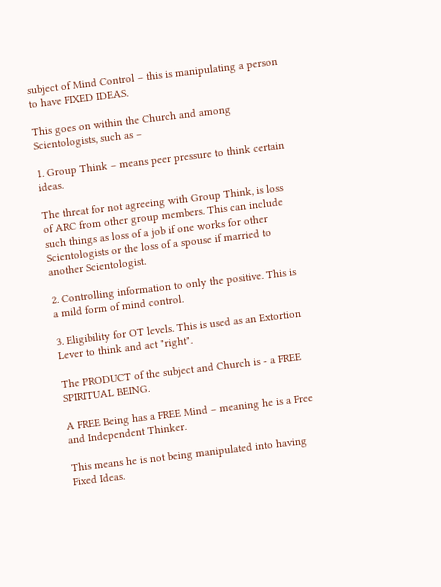subject of Mind Control – this is manipulating a person to have FIXED IDEAS.

This goes on within the Church and among Scientologists, such as –

1. Group Think – means peer pressure to think certain ideas.

The threat for not agreeing with Group Think, is loss of ARC from other group members. This can include such things as loss of a job if one works for other Scientologists or the loss of a spouse if married to another Scientologist.

2. Controlling information to only the positive. This is a mild form of mind control.

3. Eligibility for OT levels. This is used as an Extortion Lever to think and act "right".

The PRODUCT of the subject and Church is - a FREE SPIRITUAL BEING.

A FREE Being has a FREE Mind – meaning he is a Free and Independent Thinker.

This means he is not being manipulated into having Fixed Ideas.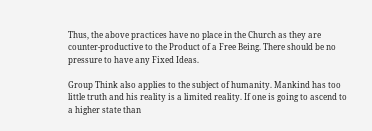Thus, the above practices have no place in the Church as they are counter-productive to the Product of a Free Being. There should be no pressure to have any Fixed Ideas.

Group Think also applies to the subject of humanity. Mankind has too little truth and his reality is a limited reality. If one is going to ascend to a higher state than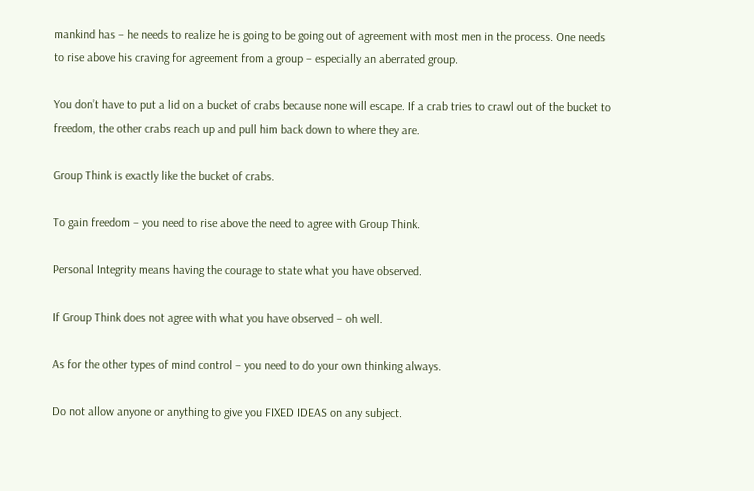mankind has – he needs to realize he is going to be going out of agreement with most men in the process. One needs to rise above his craving for agreement from a group – especially an aberrated group.

You don’t have to put a lid on a bucket of crabs because none will escape. If a crab tries to crawl out of the bucket to freedom, the other crabs reach up and pull him back down to where they are.

Group Think is exactly like the bucket of crabs.

To gain freedom – you need to rise above the need to agree with Group Think.

Personal Integrity means having the courage to state what you have observed.

If Group Think does not agree with what you have observed – oh well.

As for the other types of mind control – you need to do your own thinking always.

Do not allow anyone or anything to give you FIXED IDEAS on any subject.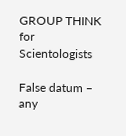GROUP THINK for Scientologists

False datum – any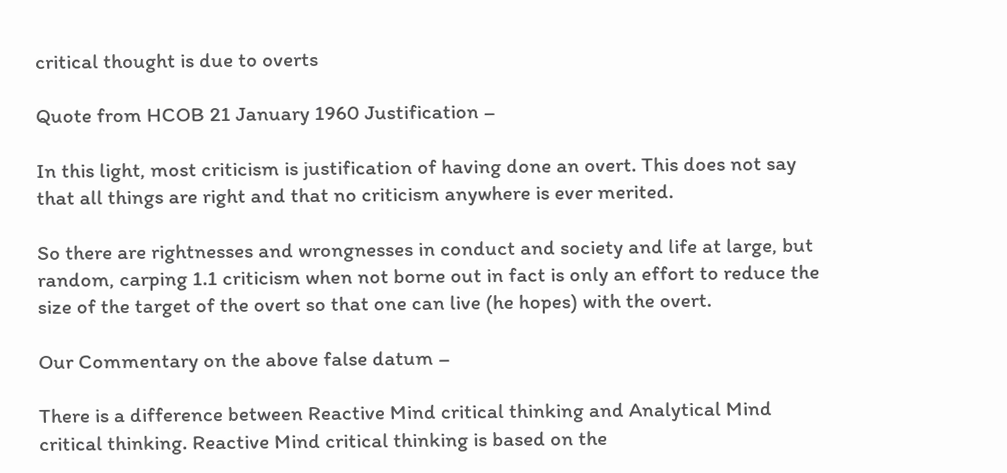critical thought is due to overts

Quote from HCOB 21 January 1960 Justification –

In this light, most criticism is justification of having done an overt. This does not say that all things are right and that no criticism anywhere is ever merited.

So there are rightnesses and wrongnesses in conduct and society and life at large, but random, carping 1.1 criticism when not borne out in fact is only an effort to reduce the size of the target of the overt so that one can live (he hopes) with the overt.

Our Commentary on the above false datum –

There is a difference between Reactive Mind critical thinking and Analytical Mind critical thinking. Reactive Mind critical thinking is based on the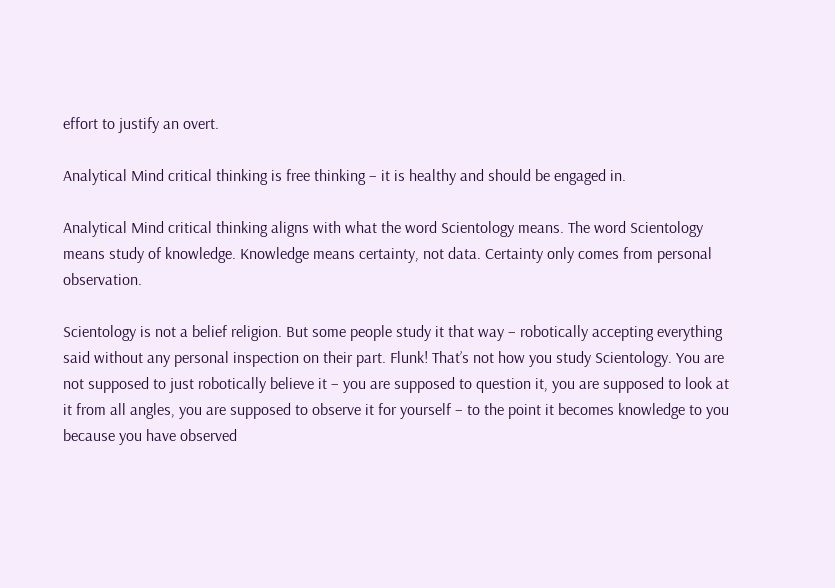effort to justify an overt.

Analytical Mind critical thinking is free thinking – it is healthy and should be engaged in.

Analytical Mind critical thinking aligns with what the word Scientology means. The word Scientology means study of knowledge. Knowledge means certainty, not data. Certainty only comes from personal observation.

Scientology is not a belief religion. But some people study it that way – robotically accepting everything said without any personal inspection on their part. Flunk! That’s not how you study Scientology. You are not supposed to just robotically believe it – you are supposed to question it, you are supposed to look at it from all angles, you are supposed to observe it for yourself – to the point it becomes knowledge to you because you have observed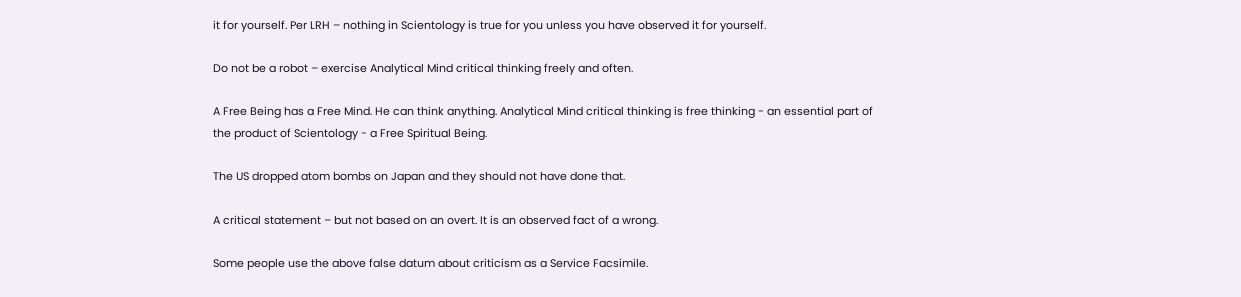it for yourself. Per LRH – nothing in Scientology is true for you unless you have observed it for yourself.

Do not be a robot – exercise Analytical Mind critical thinking freely and often.

A Free Being has a Free Mind. He can think anything. Analytical Mind critical thinking is free thinking - an essential part of the product of Scientology - a Free Spiritual Being.

The US dropped atom bombs on Japan and they should not have done that.

A critical statement – but not based on an overt. It is an observed fact of a wrong.

Some people use the above false datum about criticism as a Service Facsimile.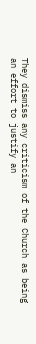They dismiss any criticism of the Church as being an effort to justify an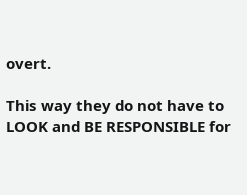overt.

This way they do not have to LOOK and BE RESPONSIBLE for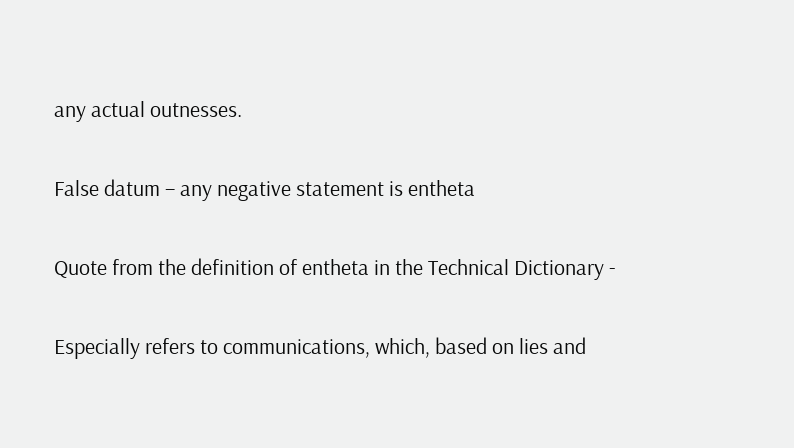any actual outnesses.

False datum – any negative statement is entheta

Quote from the definition of entheta in the Technical Dictionary -

Especially refers to communications, which, based on lies and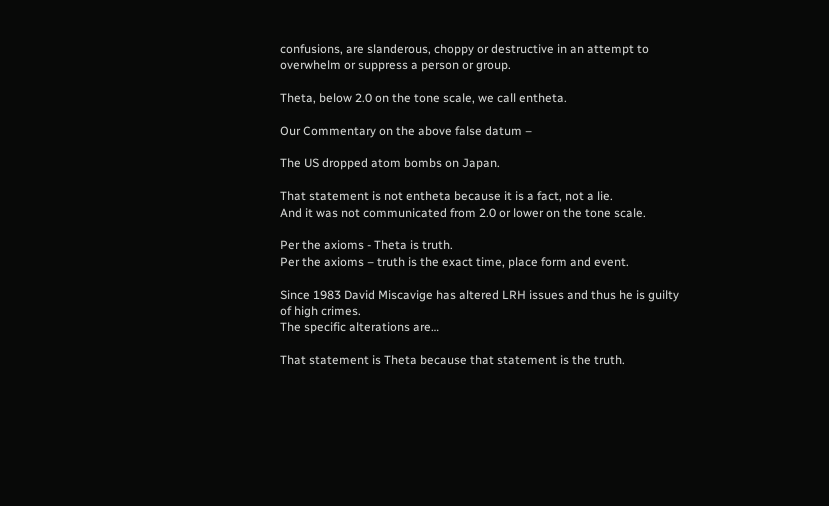confusions, are slanderous, choppy or destructive in an attempt to overwhelm or suppress a person or group.

Theta, below 2.0 on the tone scale, we call entheta.

Our Commentary on the above false datum –

The US dropped atom bombs on Japan.

That statement is not entheta because it is a fact, not a lie.
And it was not communicated from 2.0 or lower on the tone scale.

Per the axioms - Theta is truth.
Per the axioms – truth is the exact time, place form and event.

Since 1983 David Miscavige has altered LRH issues and thus he is guilty of high crimes.
The specific alterations are…

That statement is Theta because that statement is the truth.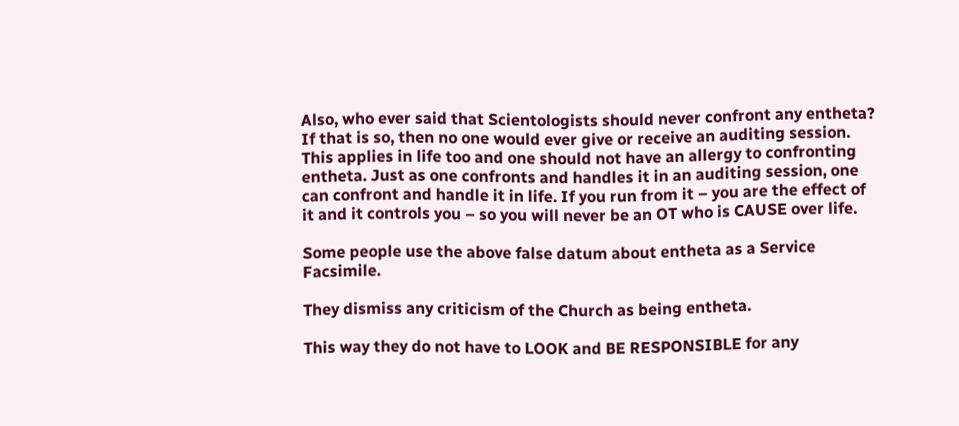Also, who ever said that Scientologists should never confront any entheta? If that is so, then no one would ever give or receive an auditing session. This applies in life too and one should not have an allergy to confronting entheta. Just as one confronts and handles it in an auditing session, one can confront and handle it in life. If you run from it – you are the effect of it and it controls you – so you will never be an OT who is CAUSE over life.

Some people use the above false datum about entheta as a Service Facsimile.

They dismiss any criticism of the Church as being entheta.

This way they do not have to LOOK and BE RESPONSIBLE for any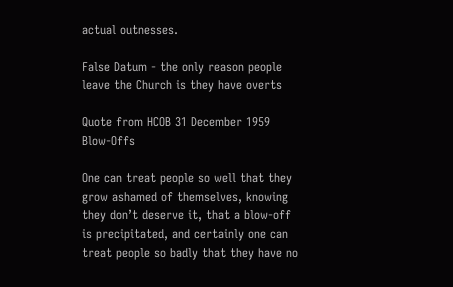actual outnesses.

False Datum - the only reason people leave the Church is they have overts

Quote from HCOB 31 December 1959 Blow-Offs

One can treat people so well that they grow ashamed of themselves, knowing they don’t deserve it, that a blow-off is precipitated, and certainly one can treat people so badly that they have no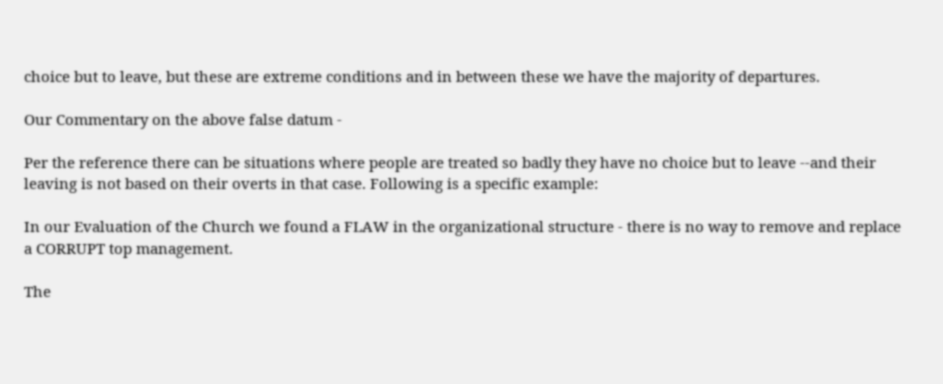choice but to leave, but these are extreme conditions and in between these we have the majority of departures.

Our Commentary on the above false datum -

Per the reference there can be situations where people are treated so badly they have no choice but to leave --and their leaving is not based on their overts in that case. Following is a specific example:

In our Evaluation of the Church we found a FLAW in the organizational structure - there is no way to remove and replace a CORRUPT top management.

The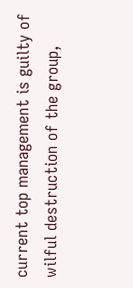current top management is guilty of wilful destruction of the group,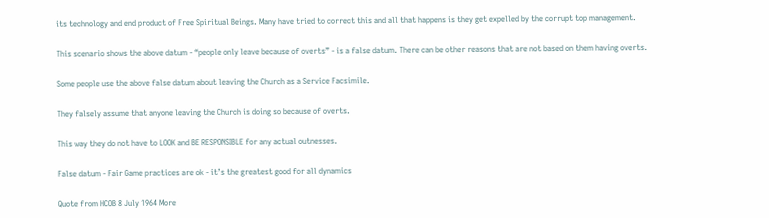its technology and end product of Free Spiritual Beings. Many have tried to correct this and all that happens is they get expelled by the corrupt top management.

This scenario shows the above datum - “people only leave because of overts” - is a false datum. There can be other reasons that are not based on them having overts.

Some people use the above false datum about leaving the Church as a Service Facsimile.

They falsely assume that anyone leaving the Church is doing so because of overts.

This way they do not have to LOOK and BE RESPONSIBLE for any actual outnesses.

False datum - Fair Game practices are ok - it’s the greatest good for all dynamics

Quote from HCOB 8 July 1964 More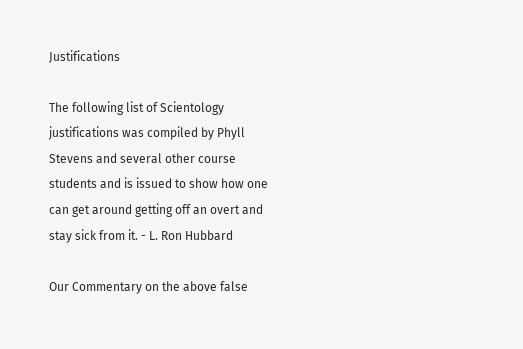Justifications

The following list of Scientology justifications was compiled by Phyll Stevens and several other course students and is issued to show how one can get around getting off an overt and stay sick from it. - L. Ron Hubbard

Our Commentary on the above false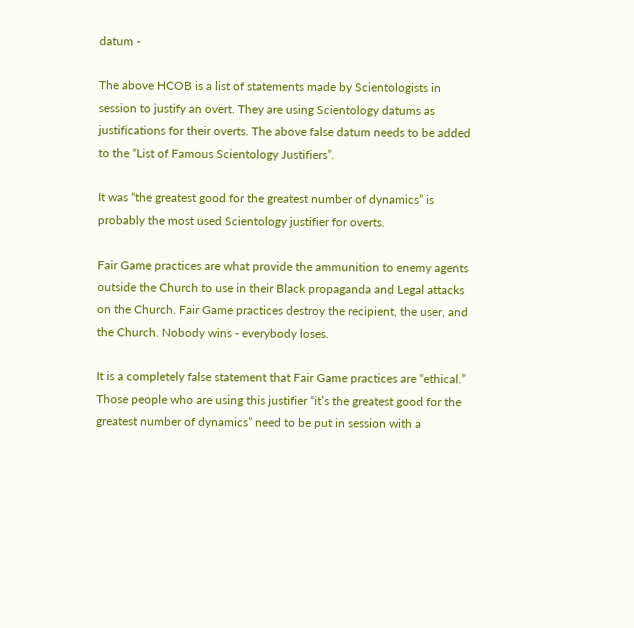datum -

The above HCOB is a list of statements made by Scientologists in session to justify an overt. They are using Scientology datums as justifications for their overts. The above false datum needs to be added to the “List of Famous Scientology Justifiers”.

It was “the greatest good for the greatest number of dynamics” is probably the most used Scientology justifier for overts.

Fair Game practices are what provide the ammunition to enemy agents outside the Church to use in their Black propaganda and Legal attacks on the Church. Fair Game practices destroy the recipient, the user, and the Church. Nobody wins - everybody loses.

It is a completely false statement that Fair Game practices are “ethical.” Those people who are using this justifier “it’s the greatest good for the greatest number of dynamics” need to be put in session with a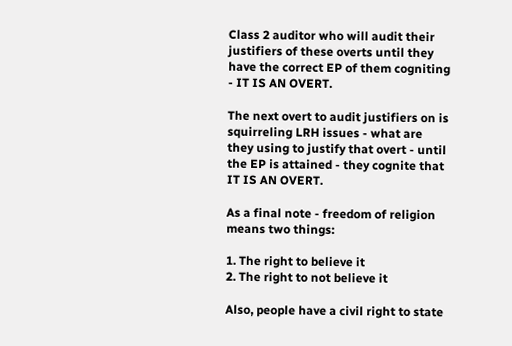Class 2 auditor who will audit their justifiers of these overts until they have the correct EP of them cogniting - IT IS AN OVERT.

The next overt to audit justifiers on is squirreling LRH issues - what are they using to justify that overt - until the EP is attained - they cognite that IT IS AN OVERT.

As a final note - freedom of religion means two things:

1. The right to believe it
2. The right to not believe it

Also, people have a civil right to state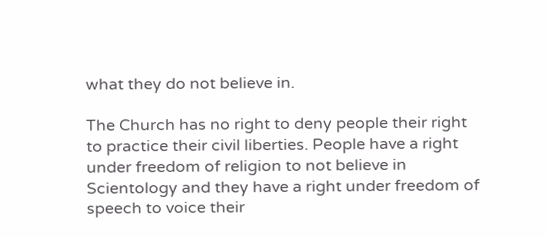what they do not believe in.

The Church has no right to deny people their right to practice their civil liberties. People have a right under freedom of religion to not believe in Scientology and they have a right under freedom of speech to voice their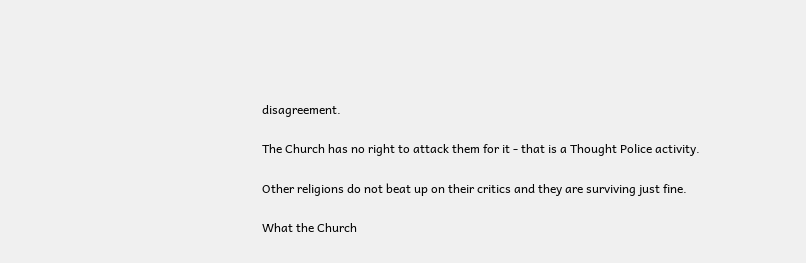disagreement.

The Church has no right to attack them for it - that is a Thought Police activity.

Other religions do not beat up on their critics and they are surviving just fine.

What the Church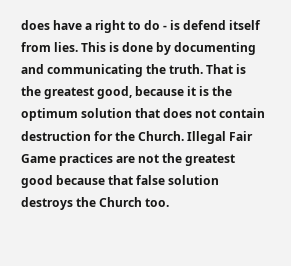does have a right to do - is defend itself from lies. This is done by documenting and communicating the truth. That is the greatest good, because it is the optimum solution that does not contain destruction for the Church. Illegal Fair Game practices are not the greatest good because that false solution destroys the Church too.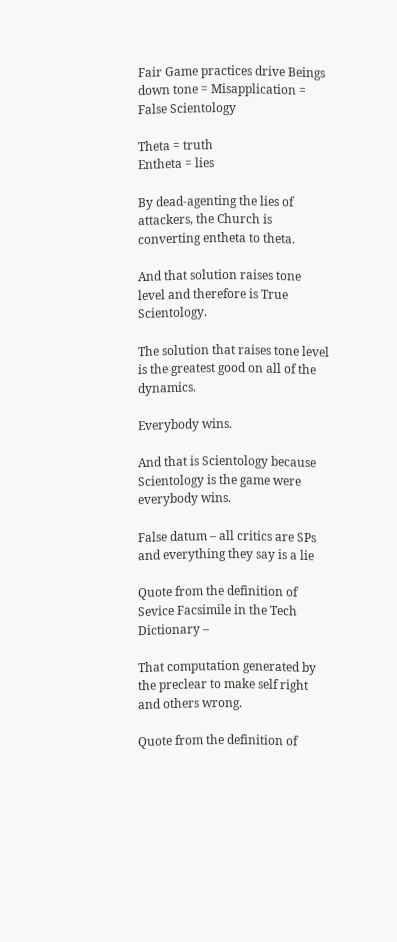Fair Game practices drive Beings down tone = Misapplication = False Scientology

Theta = truth
Entheta = lies

By dead-agenting the lies of attackers, the Church is converting entheta to theta.

And that solution raises tone level and therefore is True Scientology.

The solution that raises tone level is the greatest good on all of the dynamics.

Everybody wins.

And that is Scientology because Scientology is the game were everybody wins.

False datum – all critics are SPs and everything they say is a lie

Quote from the definition of Sevice Facsimile in the Tech Dictionary –

That computation generated by the preclear to make self right and others wrong.

Quote from the definition of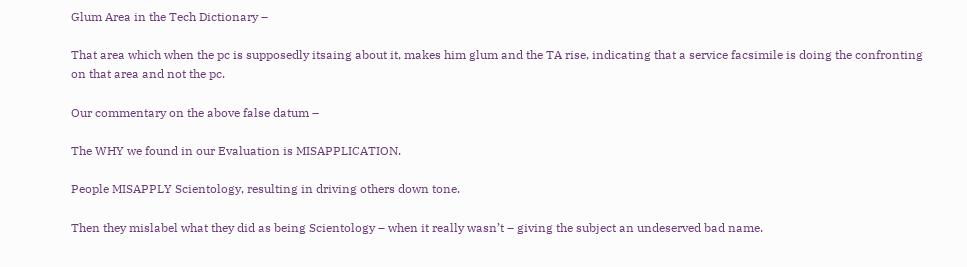Glum Area in the Tech Dictionary –

That area which when the pc is supposedly itsaing about it, makes him glum and the TA rise, indicating that a service facsimile is doing the confronting on that area and not the pc.

Our commentary on the above false datum –

The WHY we found in our Evaluation is MISAPPLICATION.

People MISAPPLY Scientology, resulting in driving others down tone.

Then they mislabel what they did as being Scientology – when it really wasn’t – giving the subject an undeserved bad name.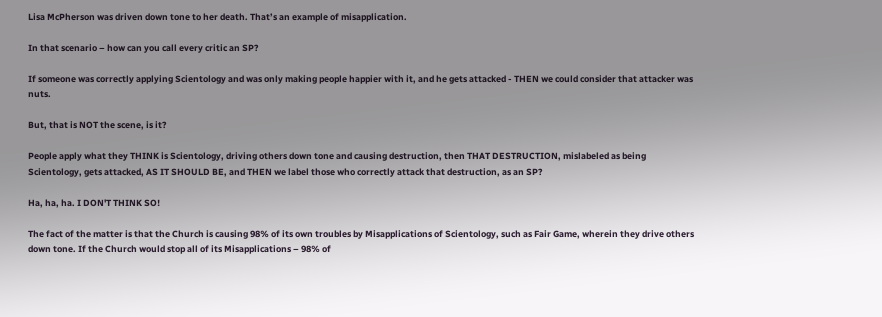Lisa McPherson was driven down tone to her death. That’s an example of misapplication.

In that scenario – how can you call every critic an SP?

If someone was correctly applying Scientology and was only making people happier with it, and he gets attacked - THEN we could consider that attacker was nuts.

But, that is NOT the scene, is it?

People apply what they THINK is Scientology, driving others down tone and causing destruction, then THAT DESTRUCTION, mislabeled as being Scientology, gets attacked, AS IT SHOULD BE, and THEN we label those who correctly attack that destruction, as an SP?

Ha, ha, ha. I DON'T THINK SO!

The fact of the matter is that the Church is causing 98% of its own troubles by Misapplications of Scientology, such as Fair Game, wherein they drive others down tone. If the Church would stop all of its Misapplications – 98% of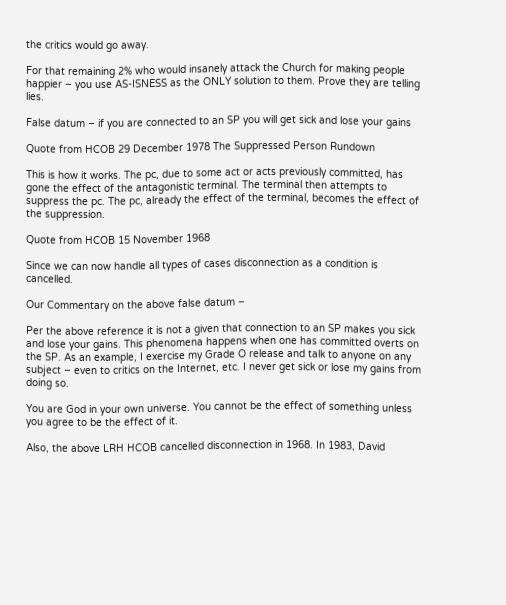the critics would go away.

For that remaining 2% who would insanely attack the Church for making people happier – you use AS-ISNESS as the ONLY solution to them. Prove they are telling lies.

False datum – if you are connected to an SP you will get sick and lose your gains

Quote from HCOB 29 December 1978 The Suppressed Person Rundown

This is how it works. The pc, due to some act or acts previously committed, has gone the effect of the antagonistic terminal. The terminal then attempts to suppress the pc. The pc, already the effect of the terminal, becomes the effect of the suppression.

Quote from HCOB 15 November 1968

Since we can now handle all types of cases disconnection as a condition is cancelled.

Our Commentary on the above false datum –

Per the above reference it is not a given that connection to an SP makes you sick and lose your gains. This phenomena happens when one has committed overts on the SP. As an example, I exercise my Grade O release and talk to anyone on any subject – even to critics on the Internet, etc. I never get sick or lose my gains from doing so.

You are God in your own universe. You cannot be the effect of something unless you agree to be the effect of it.

Also, the above LRH HCOB cancelled disconnection in 1968. In 1983, David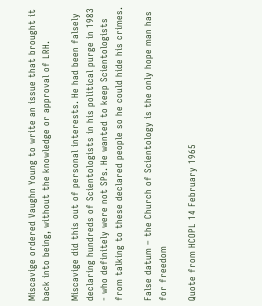Miscavige ordered Vaughn Young to write an issue that brought it back into being, without the knowledge or approval of LRH.

Miscavige did this out of personal interests. He had been falsely declaring hundreds of Scientologists in his political purge in 1983 - who definitely were not SPs. He wanted to keep Scientologists from talking to these declared people so he could hide his crimes.

False datum – the Church of Scientology is the only hope man has for freedom

Quote from HCOPL 14 February 1965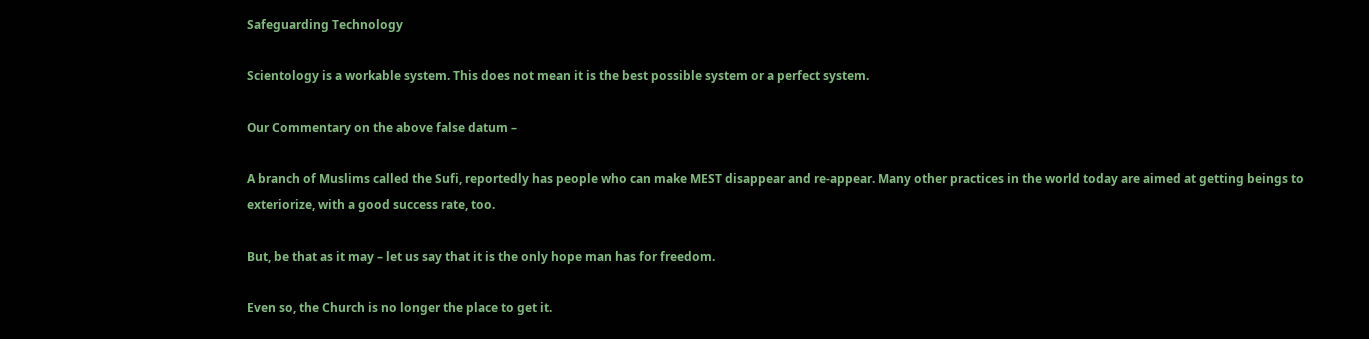Safeguarding Technology

Scientology is a workable system. This does not mean it is the best possible system or a perfect system.

Our Commentary on the above false datum –

A branch of Muslims called the Sufi, reportedly has people who can make MEST disappear and re-appear. Many other practices in the world today are aimed at getting beings to exteriorize, with a good success rate, too.

But, be that as it may – let us say that it is the only hope man has for freedom.

Even so, the Church is no longer the place to get it.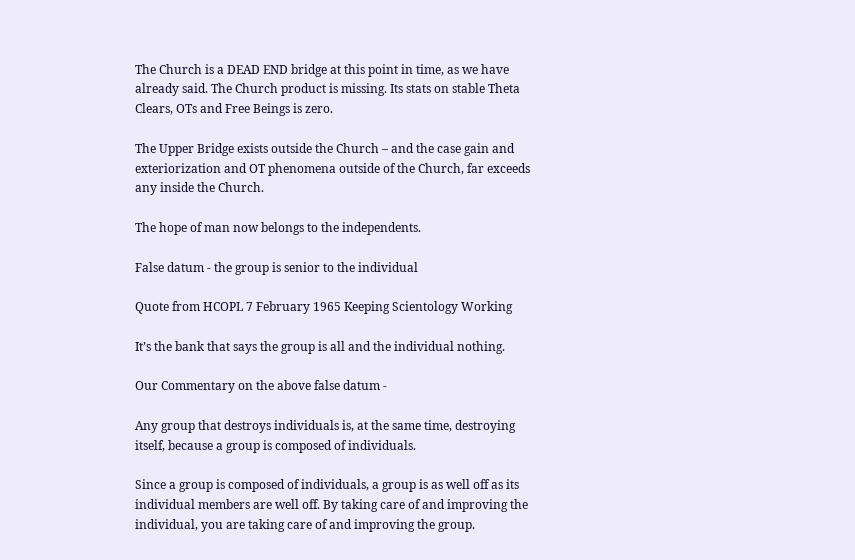The Church is a DEAD END bridge at this point in time, as we have already said. The Church product is missing. Its stats on stable Theta Clears, OTs and Free Beings is zero.

The Upper Bridge exists outside the Church – and the case gain and exteriorization and OT phenomena outside of the Church, far exceeds any inside the Church.

The hope of man now belongs to the independents.

False datum - the group is senior to the individual

Quote from HCOPL 7 February 1965 Keeping Scientology Working

It’s the bank that says the group is all and the individual nothing.

Our Commentary on the above false datum -

Any group that destroys individuals is, at the same time, destroying itself, because a group is composed of individuals.

Since a group is composed of individuals, a group is as well off as its individual members are well off. By taking care of and improving the individual, you are taking care of and improving the group.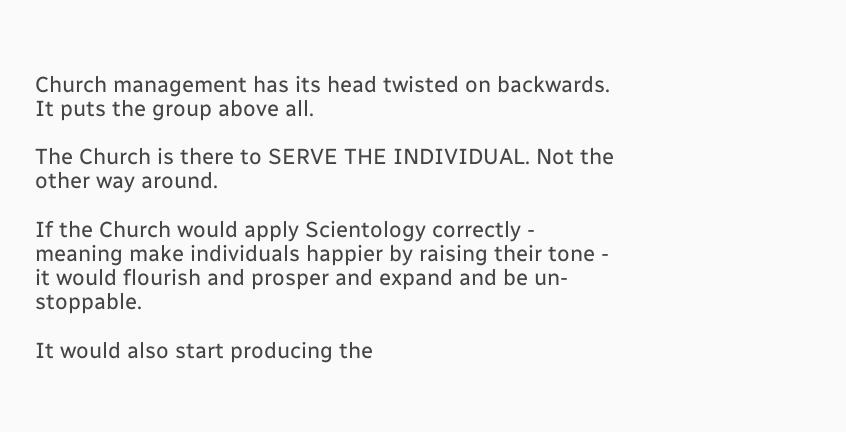Church management has its head twisted on backwards. It puts the group above all.

The Church is there to SERVE THE INDIVIDUAL. Not the other way around.

If the Church would apply Scientology correctly - meaning make individuals happier by raising their tone - it would flourish and prosper and expand and be un-stoppable.

It would also start producing the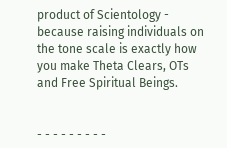product of Scientology - because raising individuals on the tone scale is exactly how you make Theta Clears, OTs and Free Spiritual Beings.


- - - - - - - - -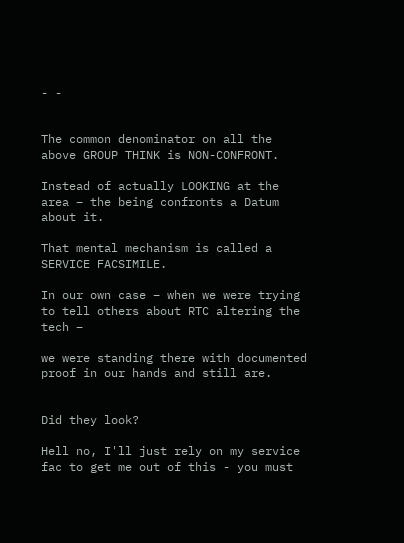- -


The common denominator on all the above GROUP THINK is NON-CONFRONT.

Instead of actually LOOKING at the area – the being confronts a Datum about it.

That mental mechanism is called a SERVICE FACSIMILE.

In our own case – when we were trying to tell others about RTC altering the tech –

we were standing there with documented proof in our hands and still are.


Did they look?

Hell no, I'll just rely on my service fac to get me out of this - you must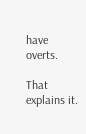have overts.

That explains it.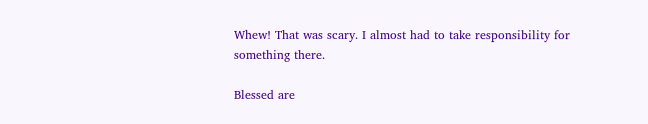Whew! That was scary. I almost had to take responsibility for something there.

Blessed are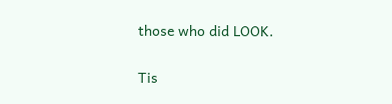those who did LOOK.

Tis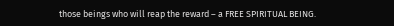those beings who will reap the reward – a FREE SPIRITUAL BEING.